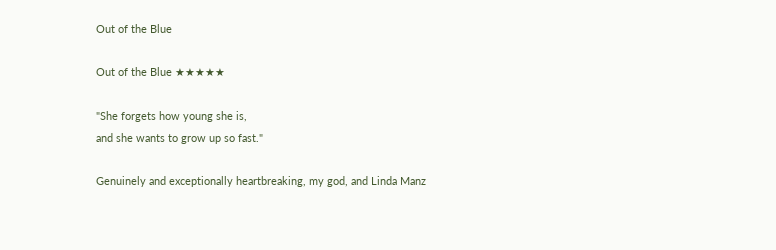Out of the Blue

Out of the Blue ★★★★★

"She forgets how young she is,
and she wants to grow up so fast."

Genuinely and exceptionally heartbreaking, my god, and Linda Manz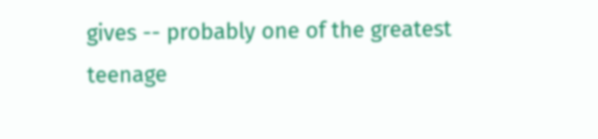gives -- probably one of the greatest teenage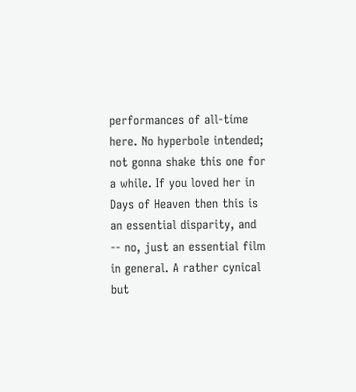performances of all-time here. No hyperbole intended; not gonna shake this one for a while. If you loved her in Days of Heaven then this is an essential disparity, and -- no, just an essential film in general. A rather cynical but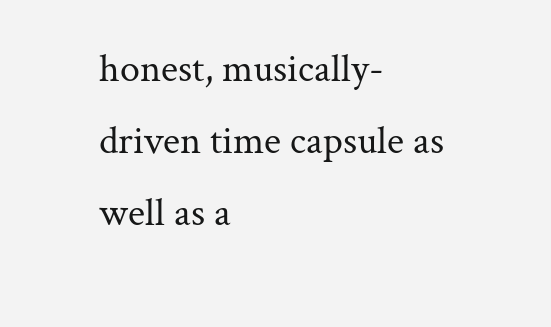honest, musically-driven time capsule as well as a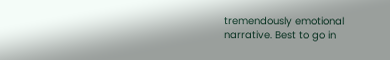tremendously emotional narrative. Best to go in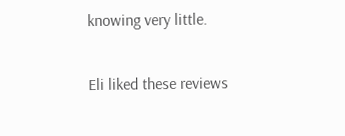knowing very little.

Eli liked these reviews